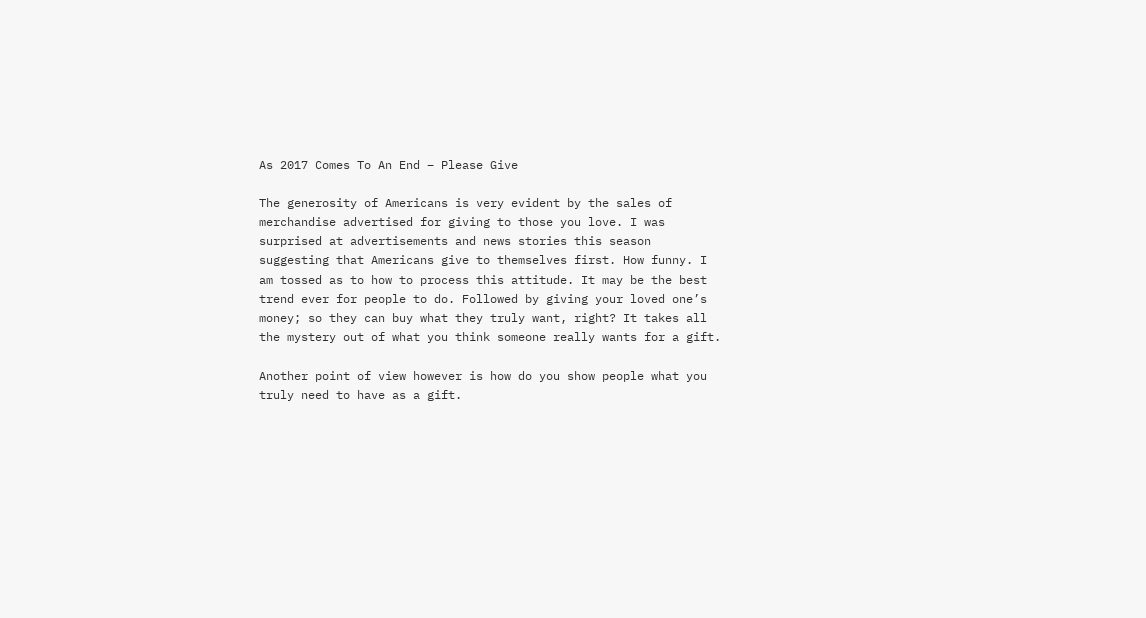As 2017 Comes To An End – Please Give

The generosity of Americans is very evident by the sales of merchandise advertised for giving to those you love. I was surprised at advertisements and news stories this season suggesting that Americans give to themselves first. How funny. I am tossed as to how to process this attitude. It may be the best trend ever for people to do. Followed by giving your loved one’s money; so they can buy what they truly want, right? It takes all the mystery out of what you think someone really wants for a gift.

Another point of view however is how do you show people what you truly need to have as a gift.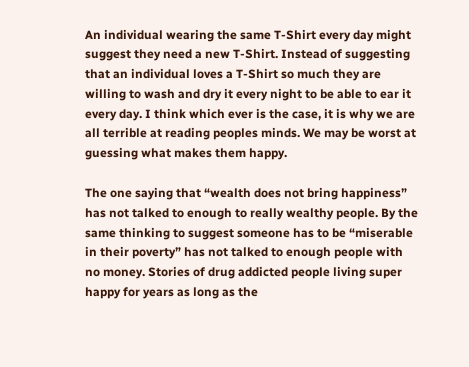An individual wearing the same T-Shirt every day might suggest they need a new T-Shirt. Instead of suggesting that an individual loves a T-Shirt so much they are willing to wash and dry it every night to be able to ear it every day. I think which ever is the case, it is why we are all terrible at reading peoples minds. We may be worst at guessing what makes them happy.

The one saying that “wealth does not bring happiness” has not talked to enough to really wealthy people. By the same thinking to suggest someone has to be “miserable in their poverty” has not talked to enough people with no money. Stories of drug addicted people living super happy for years as long as the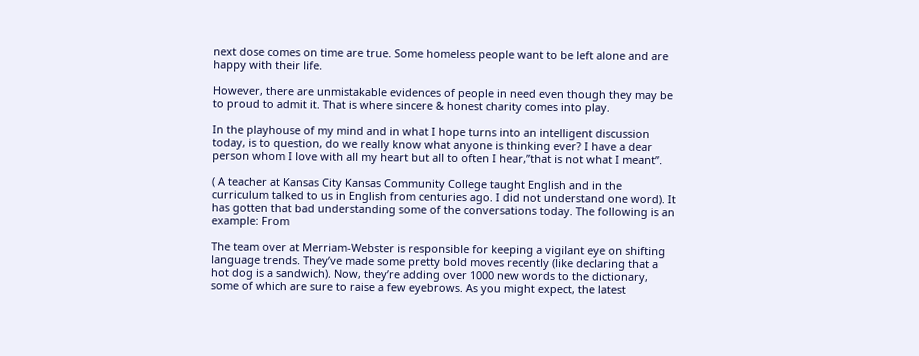next dose comes on time are true. Some homeless people want to be left alone and are happy with their life.

However, there are unmistakable evidences of people in need even though they may be to proud to admit it. That is where sincere & honest charity comes into play.

In the playhouse of my mind and in what I hope turns into an intelligent discussion today, is to question, do we really know what anyone is thinking ever? I have a dear person whom I love with all my heart but all to often I hear,”that is not what I meant”.

( A teacher at Kansas City Kansas Community College taught English and in the curriculum talked to us in English from centuries ago. I did not understand one word). It has gotten that bad understanding some of the conversations today. The following is an example: From

The team over at Merriam-Webster is responsible for keeping a vigilant eye on shifting language trends. They’ve made some pretty bold moves recently (like declaring that a hot dog is a sandwich). Now, they’re adding over 1000 new words to the dictionary, some of which are sure to raise a few eyebrows. As you might expect, the latest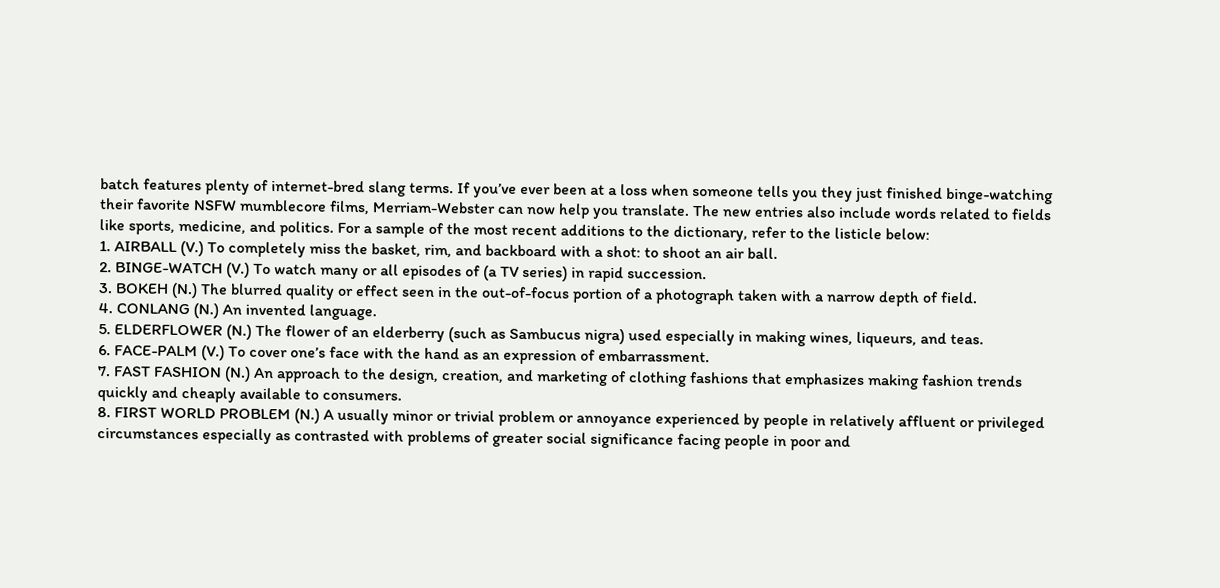batch features plenty of internet-bred slang terms. If you’ve ever been at a loss when someone tells you they just finished binge-watching their favorite NSFW mumblecore films, Merriam-Webster can now help you translate. The new entries also include words related to fields like sports, medicine, and politics. For a sample of the most recent additions to the dictionary, refer to the listicle below:
1. AIRBALL (V.) To completely miss the basket, rim, and backboard with a shot: to shoot an air ball.
2. BINGE-WATCH (V.) To watch many or all episodes of (a TV series) in rapid succession.
3. BOKEH (N.) The blurred quality or effect seen in the out-of-focus portion of a photograph taken with a narrow depth of field.
4. CONLANG (N.) An invented language.
5. ELDERFLOWER (N.) The flower of an elderberry (such as Sambucus nigra) used especially in making wines, liqueurs, and teas.
6. FACE-PALM (V.) To cover one’s face with the hand as an expression of embarrassment.
7. FAST FASHION (N.) An approach to the design, creation, and marketing of clothing fashions that emphasizes making fashion trends quickly and cheaply available to consumers.
8. FIRST WORLD PROBLEM (N.) A usually minor or trivial problem or annoyance experienced by people in relatively affluent or privileged circumstances especially as contrasted with problems of greater social significance facing people in poor and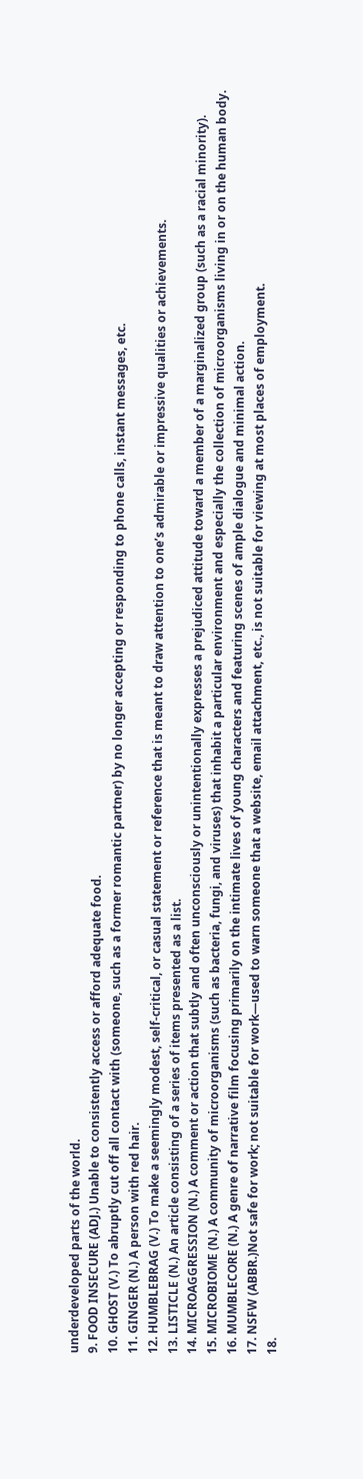underdeveloped parts of the world.
9. FOOD INSECURE (ADJ.) Unable to consistently access or afford adequate food.
10. GHOST (V.) To abruptly cut off all contact with (someone, such as a former romantic partner) by no longer accepting or responding to phone calls, instant messages, etc.
11. GINGER (N.) A person with red hair.
12. HUMBLEBRAG (V.) To make a seemingly modest, self-critical, or casual statement or reference that is meant to draw attention to one’s admirable or impressive qualities or achievements.
13. LISTICLE (N.) An article consisting of a series of items presented as a list.
14. MICROAGGRESSION (N.) A comment or action that subtly and often unconsciously or unintentionally expresses a prejudiced attitude toward a member of a marginalized group (such as a racial minority).
15. MICROBIOME (N.) A community of microorganisms (such as bacteria, fungi, and viruses) that inhabit a particular environment and especially the collection of microorganisms living in or on the human body.
16. MUMBLECORE (N.) A genre of narrative film focusing primarily on the intimate lives of young characters and featuring scenes of ample dialogue and minimal action.
17. NSFW (ABBR.)Not safe for work; not suitable for work—used to warn someone that a website, email attachment, etc., is not suitable for viewing at most places of employment.
18.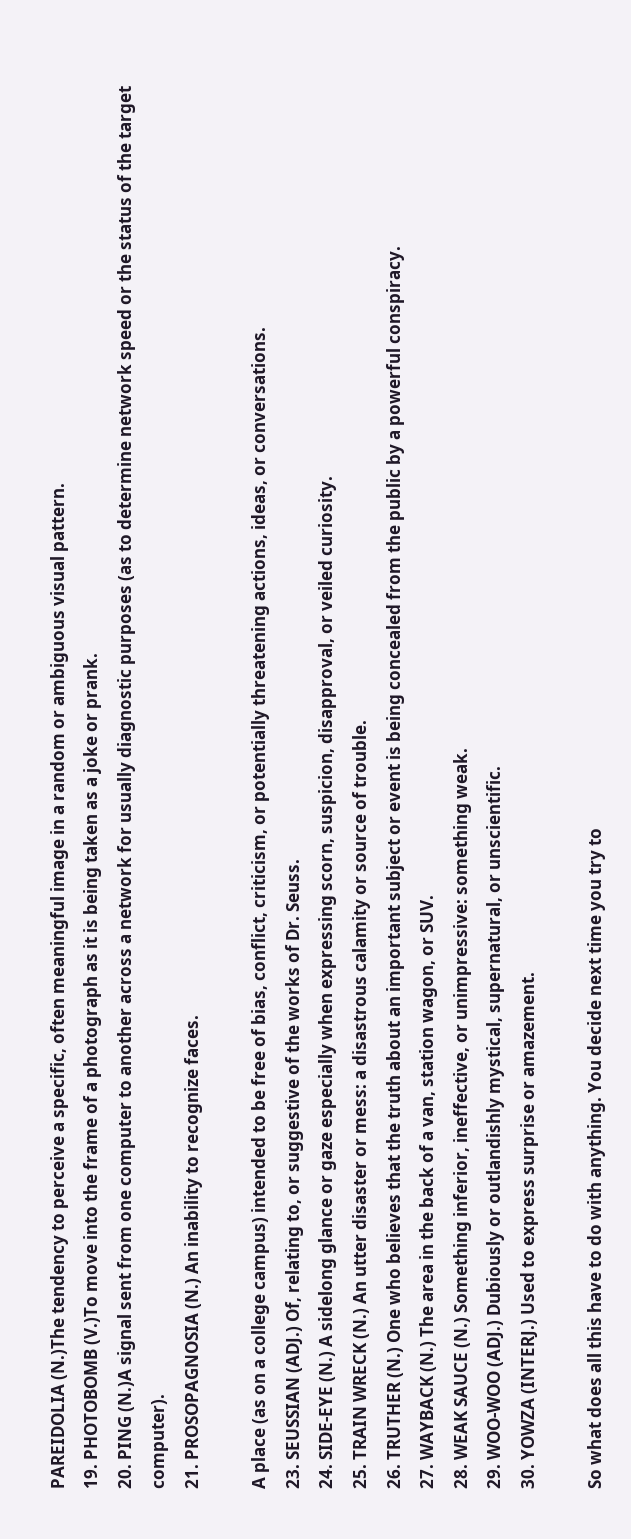PAREIDOLIA (N.)The tendency to perceive a specific, often meaningful image in a random or ambiguous visual pattern.
19. PHOTOBOMB (V.)To move into the frame of a photograph as it is being taken as a joke or prank.
20. PING (N.)A signal sent from one computer to another across a network for usually diagnostic purposes (as to determine network speed or the status of the target computer).
21. PROSOPAGNOSIA (N.) An inability to recognize faces.

A place (as on a college campus) intended to be free of bias, conflict, criticism, or potentially threatening actions, ideas, or conversations.
23. SEUSSIAN (ADJ.) Of, relating to, or suggestive of the works of Dr. Seuss.
24. SIDE-EYE (N.) A sidelong glance or gaze especially when expressing scorn, suspicion, disapproval, or veiled curiosity.
25. TRAIN WRECK (N.) An utter disaster or mess: a disastrous calamity or source of trouble.
26. TRUTHER (N.) One who believes that the truth about an important subject or event is being concealed from the public by a powerful conspiracy.
27. WAYBACK (N.) The area in the back of a van, station wagon, or SUV.
28. WEAK SAUCE (N.) Something inferior, ineffective, or unimpressive: something weak.
29. WOO-WOO (ADJ.) Dubiously or outlandishly mystical, supernatural, or unscientific.
30. YOWZA (INTERJ.) Used to express surprise or amazement.

So what does all this have to do with anything. You decide next time you try to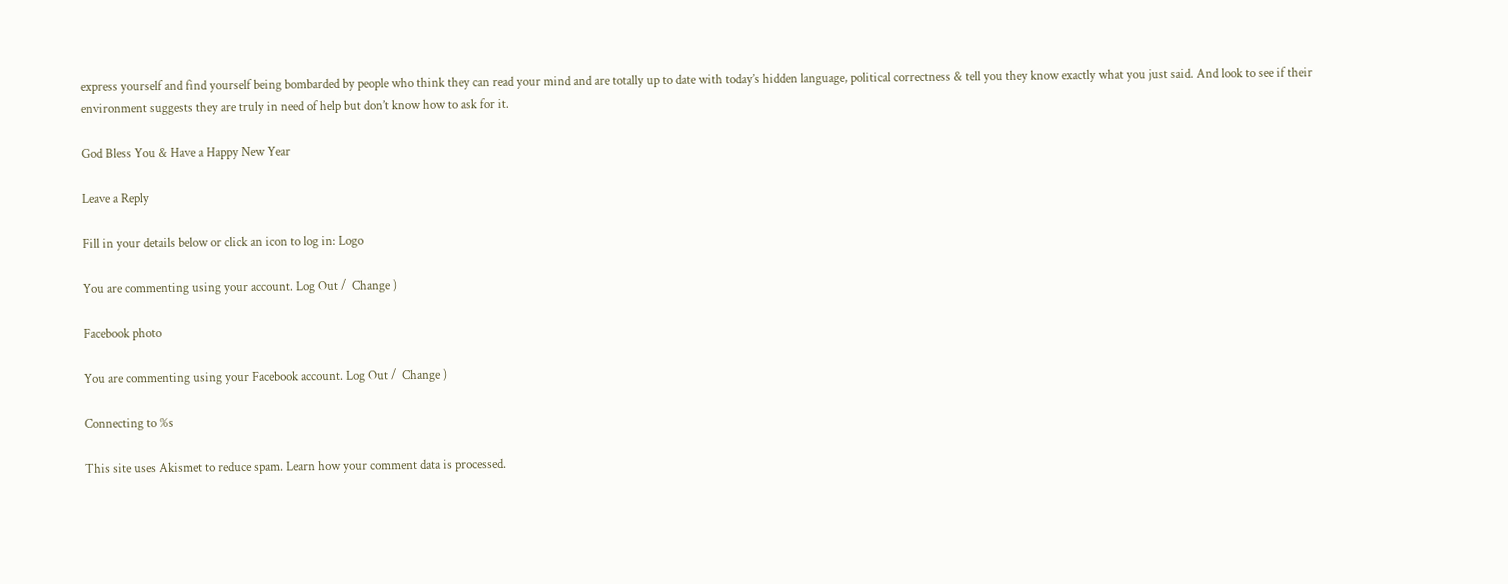express yourself and find yourself being bombarded by people who think they can read your mind and are totally up to date with today’s hidden language, political correctness & tell you they know exactly what you just said. And look to see if their environment suggests they are truly in need of help but don’t know how to ask for it.

God Bless You & Have a Happy New Year

Leave a Reply

Fill in your details below or click an icon to log in: Logo

You are commenting using your account. Log Out /  Change )

Facebook photo

You are commenting using your Facebook account. Log Out /  Change )

Connecting to %s

This site uses Akismet to reduce spam. Learn how your comment data is processed.